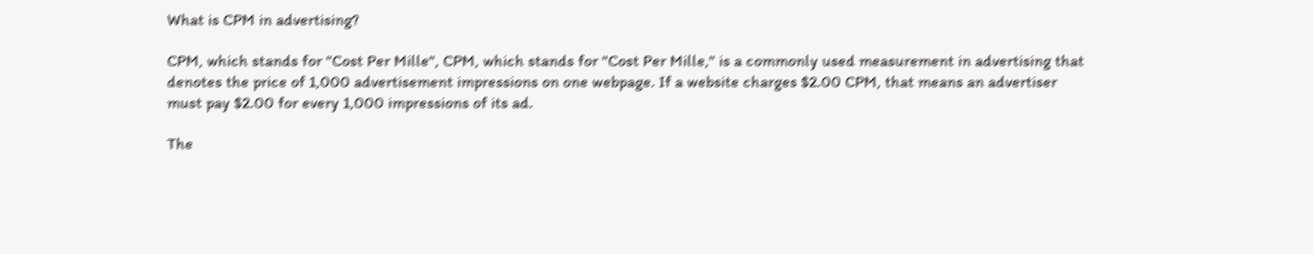What is CPM in advertising?

CPM, which stands for "Cost Per Mille", CPM, which stands for "Cost Per Mille," is a commonly used measurement in advertising that denotes the price of 1,000 advertisement impressions on one webpage. If a website charges $2.00 CPM, that means an advertiser must pay $2.00 for every 1,000 impressions of its ad.

The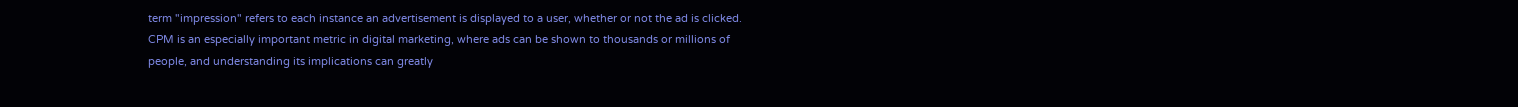term "impression" refers to each instance an advertisement is displayed to a user, whether or not the ad is clicked. CPM is an especially important metric in digital marketing, where ads can be shown to thousands or millions of people, and understanding its implications can greatly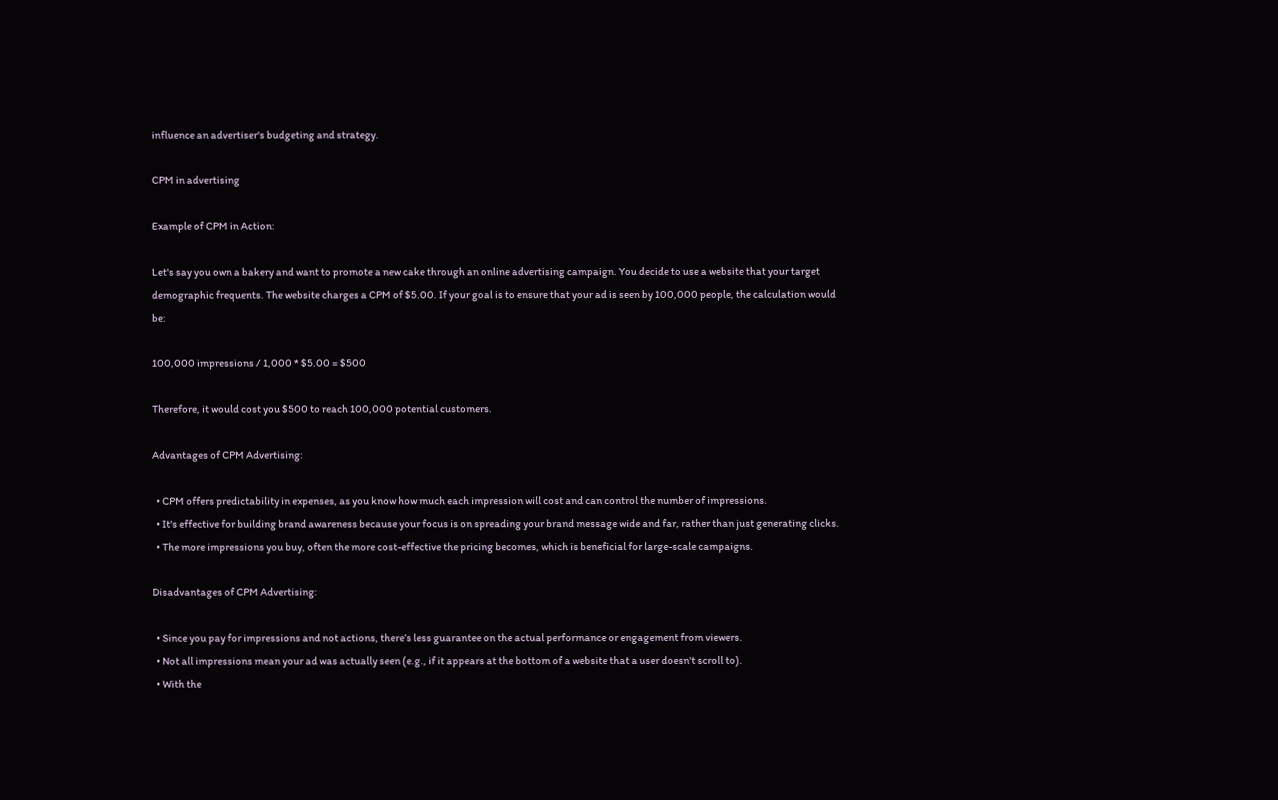influence an advertiser's budgeting and strategy.

CPM in advertising

Example of CPM in Action:

Let's say you own a bakery and want to promote a new cake through an online advertising campaign. You decide to use a website that your target demographic frequents. The website charges a CPM of $5.00. If your goal is to ensure that your ad is seen by 100,000 people, the calculation would be:

100,000 impressions / 1,000 * $5.00 = $500

Therefore, it would cost you $500 to reach 100,000 potential customers.

Advantages of CPM Advertising:

  • CPM offers predictability in expenses, as you know how much each impression will cost and can control the number of impressions.
  • It's effective for building brand awareness because your focus is on spreading your brand message wide and far, rather than just generating clicks.
  • The more impressions you buy, often the more cost-effective the pricing becomes, which is beneficial for large-scale campaigns.

Disadvantages of CPM Advertising:

  • Since you pay for impressions and not actions, there’s less guarantee on the actual performance or engagement from viewers.
  • Not all impressions mean your ad was actually seen (e.g., if it appears at the bottom of a website that a user doesn't scroll to).
  • With the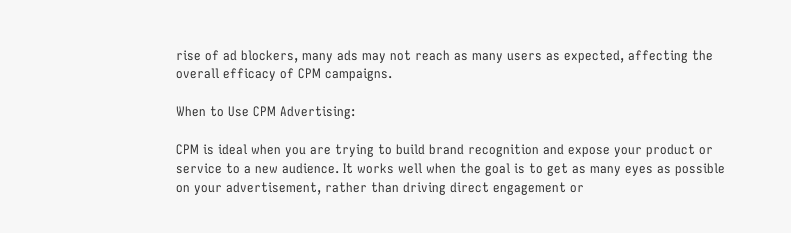rise of ad blockers, many ads may not reach as many users as expected, affecting the overall efficacy of CPM campaigns.

When to Use CPM Advertising:

CPM is ideal when you are trying to build brand recognition and expose your product or service to a new audience. It works well when the goal is to get as many eyes as possible on your advertisement, rather than driving direct engagement or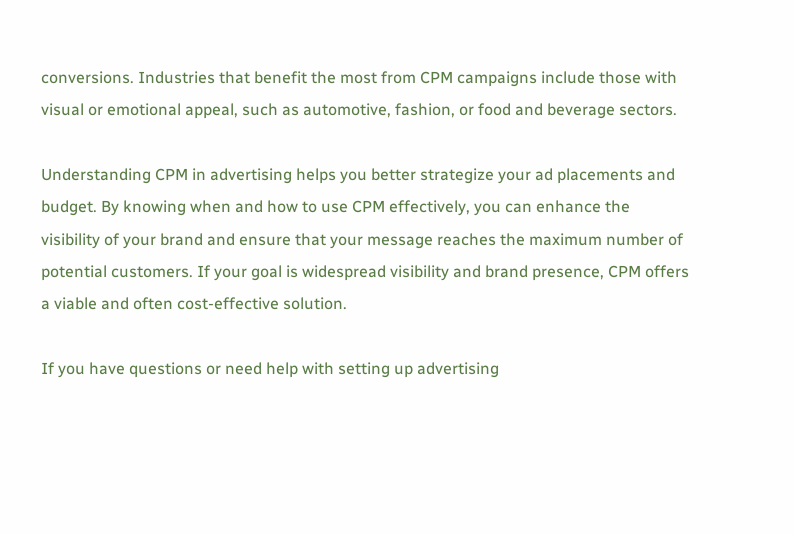conversions. Industries that benefit the most from CPM campaigns include those with visual or emotional appeal, such as automotive, fashion, or food and beverage sectors.

Understanding CPM in advertising helps you better strategize your ad placements and budget. By knowing when and how to use CPM effectively, you can enhance the visibility of your brand and ensure that your message reaches the maximum number of potential customers. If your goal is widespread visibility and brand presence, CPM offers a viable and often cost-effective solution.

If you have questions or need help with setting up advertising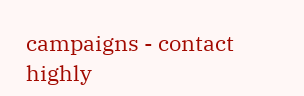campaigns - contact highly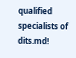qualified specialists of dits.md!